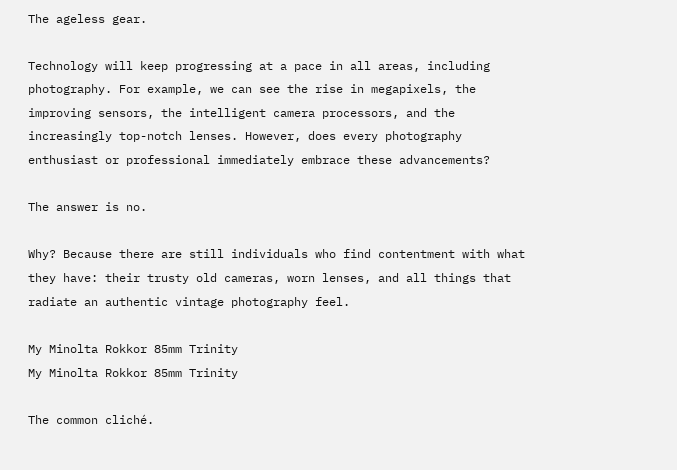The ageless gear.

Technology will keep progressing at a pace in all areas, including photography. For example, we can see the rise in megapixels, the improving sensors, the intelligent camera processors, and the increasingly top-notch lenses. However, does every photography enthusiast or professional immediately embrace these advancements?

The answer is no.

Why? Because there are still individuals who find contentment with what they have: their trusty old cameras, worn lenses, and all things that radiate an authentic vintage photography feel.

My Minolta Rokkor 85mm Trinity
My Minolta Rokkor 85mm Trinity

The common cliché.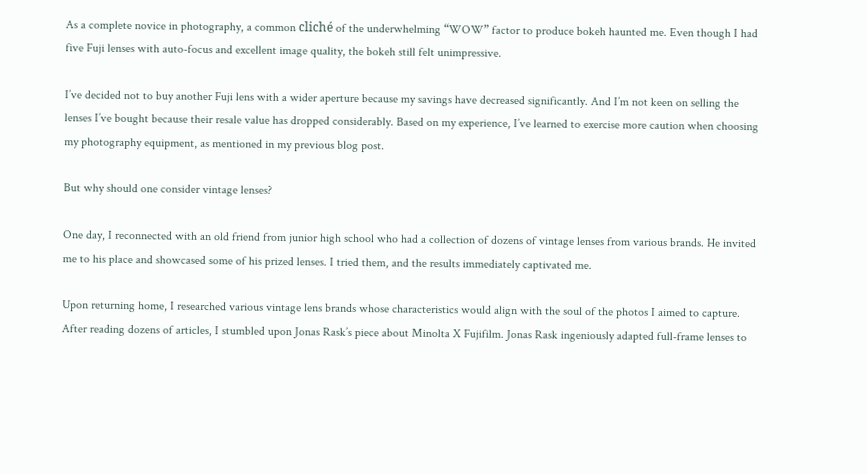As a complete novice in photography, a common cliché of the underwhelming “WOW” factor to produce bokeh haunted me. Even though I had five Fuji lenses with auto-focus and excellent image quality, the bokeh still felt unimpressive.

I’ve decided not to buy another Fuji lens with a wider aperture because my savings have decreased significantly. And I’m not keen on selling the lenses I’ve bought because their resale value has dropped considerably. Based on my experience, I’ve learned to exercise more caution when choosing my photography equipment, as mentioned in my previous blog post.

But why should one consider vintage lenses?

One day, I reconnected with an old friend from junior high school who had a collection of dozens of vintage lenses from various brands. He invited me to his place and showcased some of his prized lenses. I tried them, and the results immediately captivated me.

Upon returning home, I researched various vintage lens brands whose characteristics would align with the soul of the photos I aimed to capture. After reading dozens of articles, I stumbled upon Jonas Rask’s piece about Minolta X Fujifilm. Jonas Rask ingeniously adapted full-frame lenses to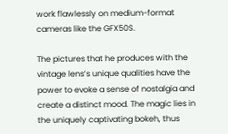work flawlessly on medium-format cameras like the GFX50S.

The pictures that he produces with the vintage lens’s unique qualities have the power to evoke a sense of nostalgia and create a distinct mood. The magic lies in the uniquely captivating bokeh, thus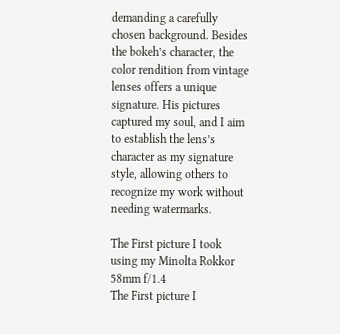demanding a carefully chosen background. Besides the bokeh’s character, the color rendition from vintage lenses offers a unique signature. His pictures captured my soul, and I aim to establish the lens’s character as my signature style, allowing others to recognize my work without needing watermarks.

The First picture I took using my Minolta Rokkor 58mm f/1.4
The First picture I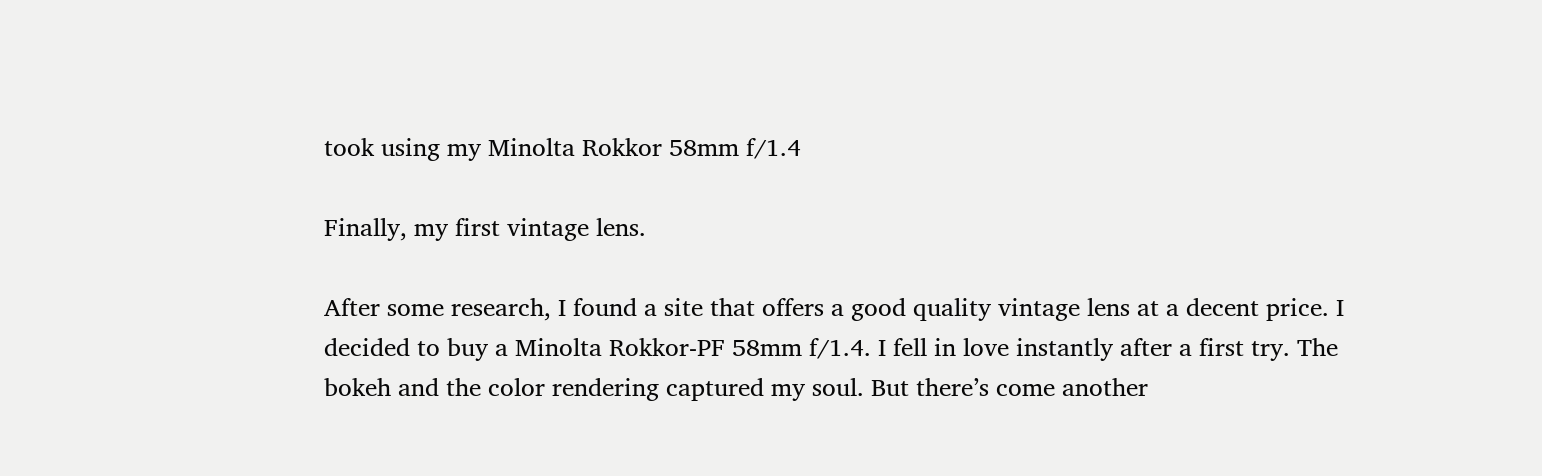took using my Minolta Rokkor 58mm f/1.4

Finally, my first vintage lens.

After some research, I found a site that offers a good quality vintage lens at a decent price. I decided to buy a Minolta Rokkor-PF 58mm f/1.4. I fell in love instantly after a first try. The bokeh and the color rendering captured my soul. But there’s come another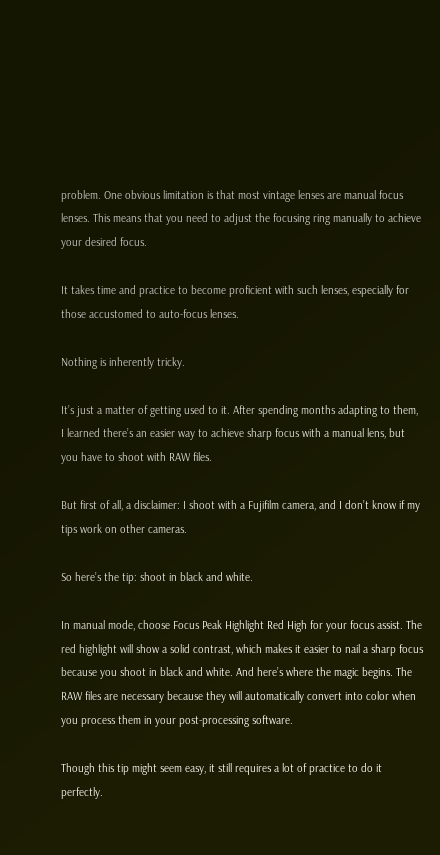problem. One obvious limitation is that most vintage lenses are manual focus lenses. This means that you need to adjust the focusing ring manually to achieve your desired focus.

It takes time and practice to become proficient with such lenses, especially for those accustomed to auto-focus lenses.

Nothing is inherently tricky.

It’s just a matter of getting used to it. After spending months adapting to them, I learned there’s an easier way to achieve sharp focus with a manual lens, but you have to shoot with RAW files.

But first of all, a disclaimer: I shoot with a Fujifilm camera, and I don’t know if my tips work on other cameras.

So here’s the tip: shoot in black and white.

In manual mode, choose Focus Peak Highlight Red High for your focus assist. The red highlight will show a solid contrast, which makes it easier to nail a sharp focus because you shoot in black and white. And here’s where the magic begins. The RAW files are necessary because they will automatically convert into color when you process them in your post-processing software.

Though this tip might seem easy, it still requires a lot of practice to do it perfectly.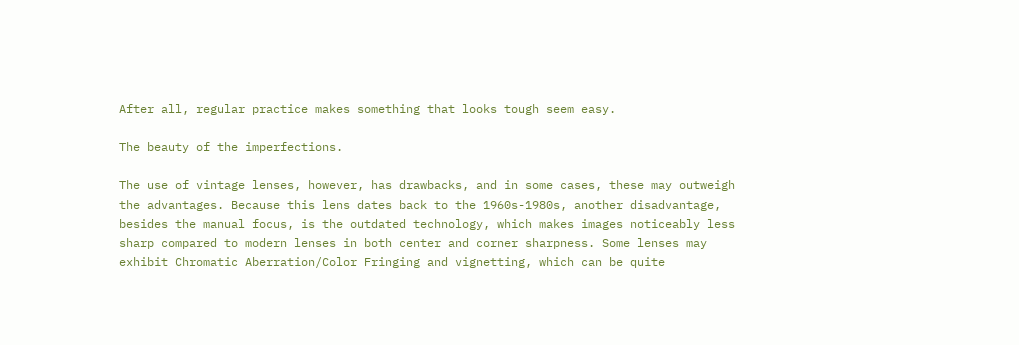After all, regular practice makes something that looks tough seem easy.

The beauty of the imperfections.

The use of vintage lenses, however, has drawbacks, and in some cases, these may outweigh the advantages. Because this lens dates back to the 1960s-1980s, another disadvantage, besides the manual focus, is the outdated technology, which makes images noticeably less sharp compared to modern lenses in both center and corner sharpness. Some lenses may exhibit Chromatic Aberration/Color Fringing and vignetting, which can be quite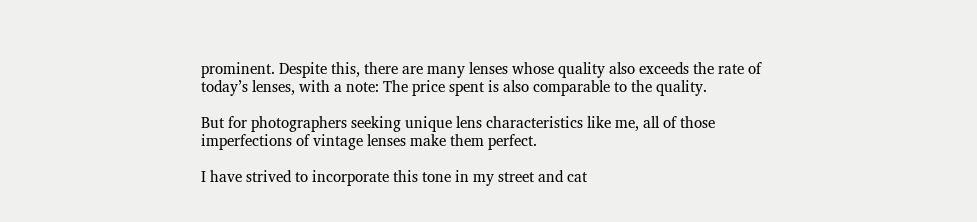prominent. Despite this, there are many lenses whose quality also exceeds the rate of today’s lenses, with a note: The price spent is also comparable to the quality.

But for photographers seeking unique lens characteristics like me, all of those imperfections of vintage lenses make them perfect.

I have strived to incorporate this tone in my street and cat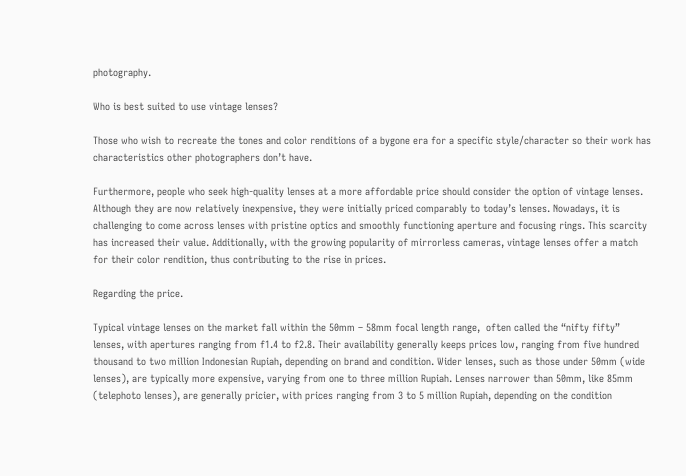photography.

Who is best suited to use vintage lenses?

Those who wish to recreate the tones and color renditions of a bygone era for a specific style/character so their work has characteristics other photographers don’t have.

Furthermore, people who seek high-quality lenses at a more affordable price should consider the option of vintage lenses. Although they are now relatively inexpensive, they were initially priced comparably to today’s lenses. Nowadays, it is challenging to come across lenses with pristine optics and smoothly functioning aperture and focusing rings. This scarcity has increased their value. Additionally, with the growing popularity of mirrorless cameras, vintage lenses offer a match for their color rendition, thus contributing to the rise in prices.

Regarding the price.

Typical vintage lenses on the market fall within the 50mm – 58mm focal length range,  often called the “nifty fifty” lenses, with apertures ranging from f1.4 to f2.8. Their availability generally keeps prices low, ranging from five hundred thousand to two million Indonesian Rupiah, depending on brand and condition. Wider lenses, such as those under 50mm (wide lenses), are typically more expensive, varying from one to three million Rupiah. Lenses narrower than 50mm, like 85mm (telephoto lenses), are generally pricier, with prices ranging from 3 to 5 million Rupiah, depending on the condition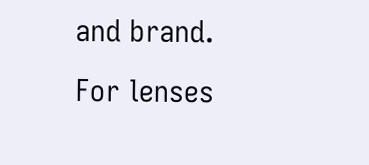and brand. For lenses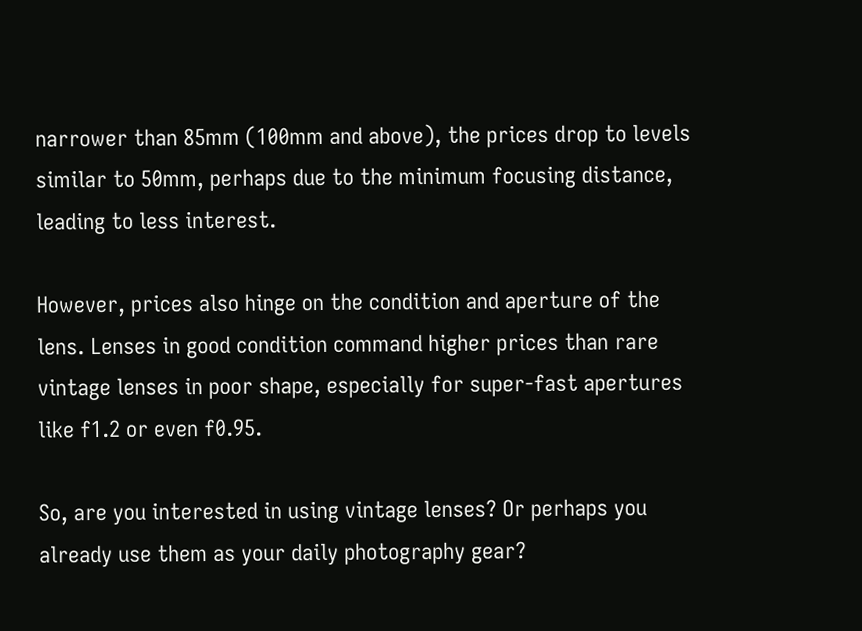narrower than 85mm (100mm and above), the prices drop to levels similar to 50mm, perhaps due to the minimum focusing distance, leading to less interest.

However, prices also hinge on the condition and aperture of the lens. Lenses in good condition command higher prices than rare vintage lenses in poor shape, especially for super-fast apertures like f1.2 or even f0.95.

So, are you interested in using vintage lenses? Or perhaps you already use them as your daily photography gear?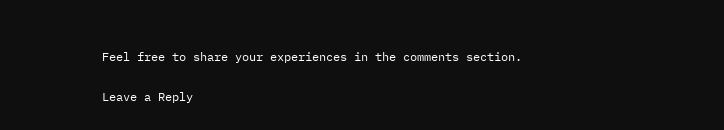Feel free to share your experiences in the comments section.

Leave a Reply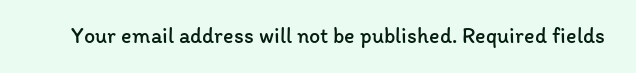Your email address will not be published. Required fields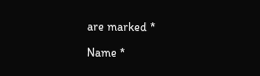are marked *

Name *